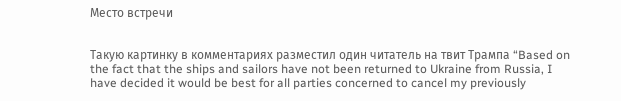Место встречи


Такую картинку в комментариях разместил один читатель на твит Трампа “Based on the fact that the ships and sailors have not been returned to Ukraine from Russia, I have decided it would be best for all parties concerned to cancel my previously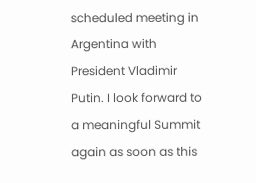scheduled meeting in Argentina with President Vladimir Putin. I look forward to a meaningful Summit again as soon as this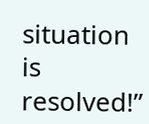situation is resolved!”